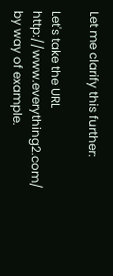Let me clarify this further:

Let's take the URL http://www.everything2.com/ by way of example.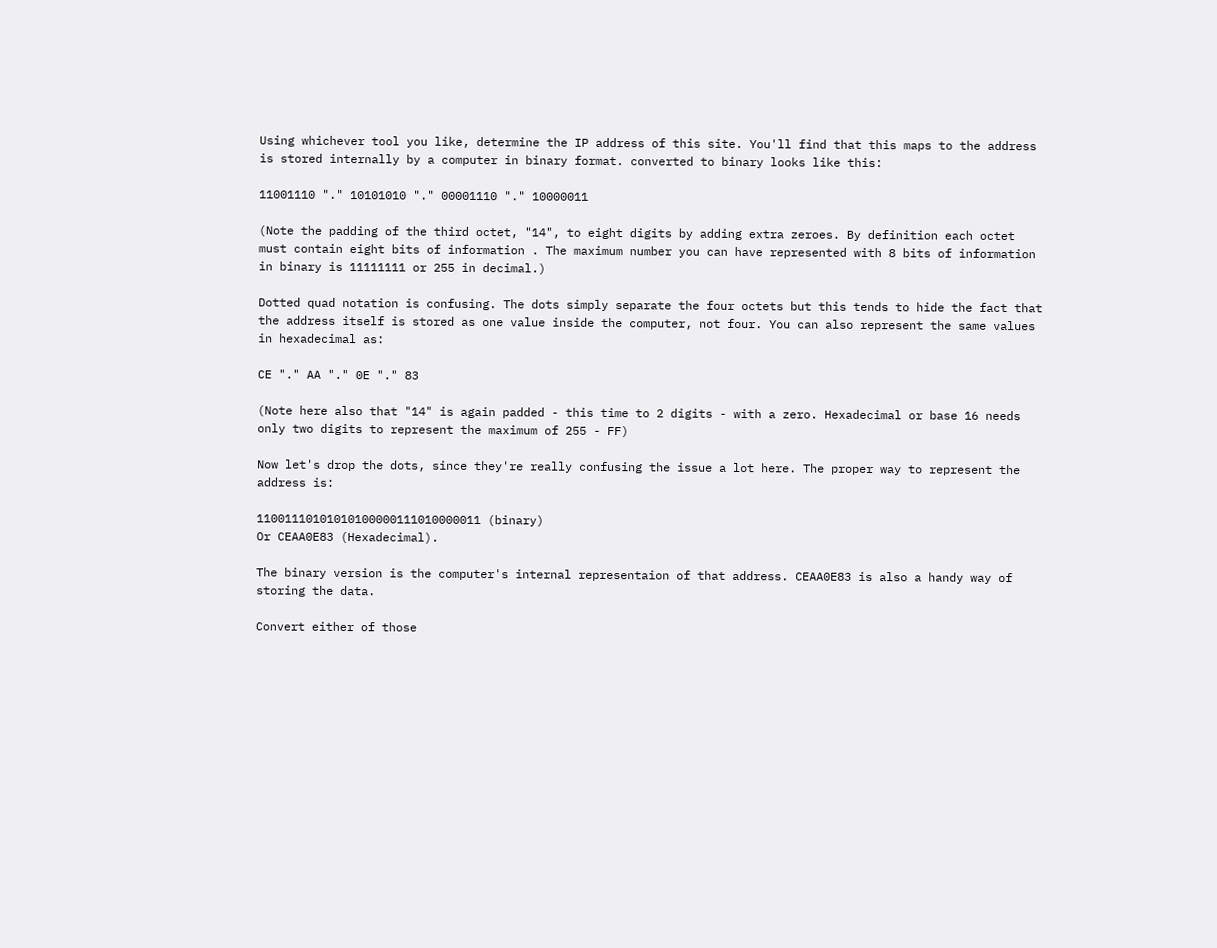Using whichever tool you like, determine the IP address of this site. You'll find that this maps to the address is stored internally by a computer in binary format. converted to binary looks like this:

11001110 "." 10101010 "." 00001110 "." 10000011

(Note the padding of the third octet, "14", to eight digits by adding extra zeroes. By definition each octet must contain eight bits of information . The maximum number you can have represented with 8 bits of information in binary is 11111111 or 255 in decimal.)

Dotted quad notation is confusing. The dots simply separate the four octets but this tends to hide the fact that the address itself is stored as one value inside the computer, not four. You can also represent the same values in hexadecimal as:

CE "." AA "." 0E "." 83

(Note here also that "14" is again padded - this time to 2 digits - with a zero. Hexadecimal or base 16 needs only two digits to represent the maximum of 255 - FF)

Now let's drop the dots, since they're really confusing the issue a lot here. The proper way to represent the address is:

11001110101010100000111010000011 (binary)
Or CEAA0E83 (Hexadecimal).

The binary version is the computer's internal representaion of that address. CEAA0E83 is also a handy way of storing the data.

Convert either of those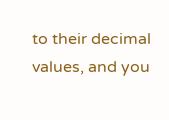to their decimal values, and you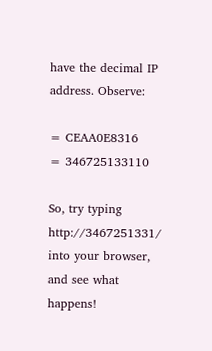have the decimal IP address. Observe:

= CEAA0E8316
= 346725133110

So, try typing http://3467251331/ into your browser, and see what happens!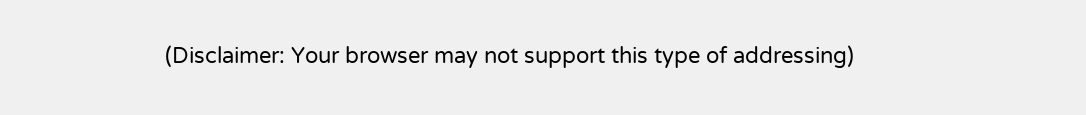(Disclaimer: Your browser may not support this type of addressing)